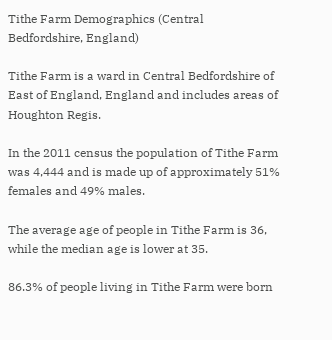Tithe Farm Demographics (Central Bedfordshire, England)

Tithe Farm is a ward in Central Bedfordshire of East of England, England and includes areas of Houghton Regis.

In the 2011 census the population of Tithe Farm was 4,444 and is made up of approximately 51% females and 49% males.

The average age of people in Tithe Farm is 36, while the median age is lower at 35.

86.3% of people living in Tithe Farm were born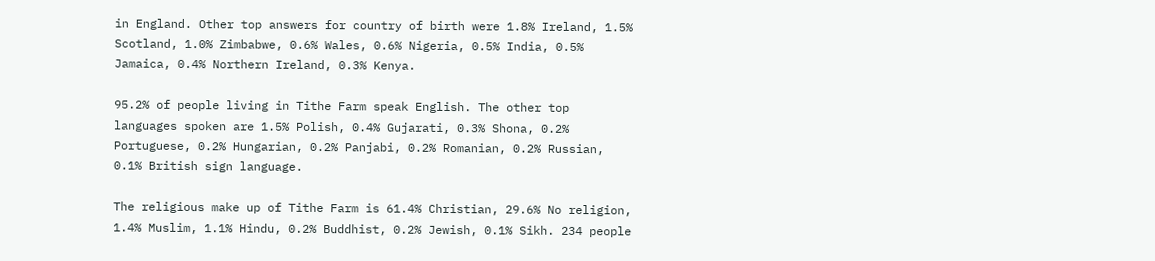in England. Other top answers for country of birth were 1.8% Ireland, 1.5% Scotland, 1.0% Zimbabwe, 0.6% Wales, 0.6% Nigeria, 0.5% India, 0.5% Jamaica, 0.4% Northern Ireland, 0.3% Kenya.

95.2% of people living in Tithe Farm speak English. The other top languages spoken are 1.5% Polish, 0.4% Gujarati, 0.3% Shona, 0.2% Portuguese, 0.2% Hungarian, 0.2% Panjabi, 0.2% Romanian, 0.2% Russian, 0.1% British sign language.

The religious make up of Tithe Farm is 61.4% Christian, 29.6% No religion, 1.4% Muslim, 1.1% Hindu, 0.2% Buddhist, 0.2% Jewish, 0.1% Sikh. 234 people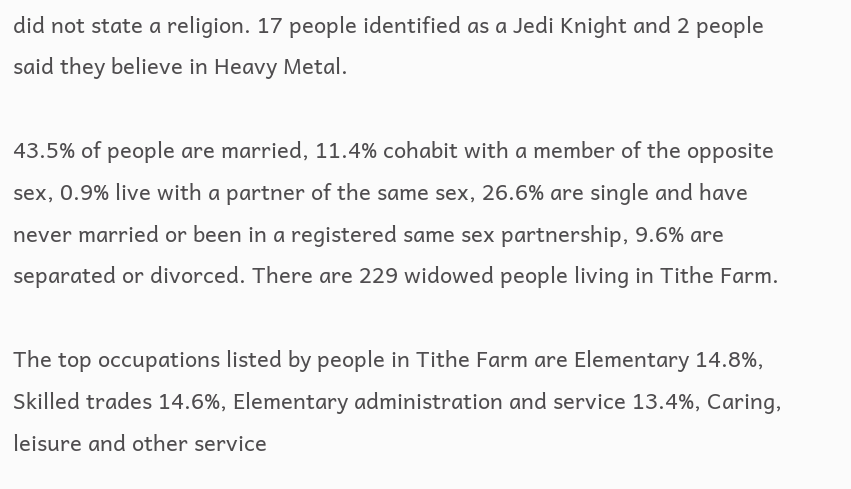did not state a religion. 17 people identified as a Jedi Knight and 2 people said they believe in Heavy Metal.

43.5% of people are married, 11.4% cohabit with a member of the opposite sex, 0.9% live with a partner of the same sex, 26.6% are single and have never married or been in a registered same sex partnership, 9.6% are separated or divorced. There are 229 widowed people living in Tithe Farm.

The top occupations listed by people in Tithe Farm are Elementary 14.8%, Skilled trades 14.6%, Elementary administration and service 13.4%, Caring, leisure and other service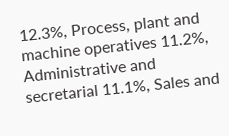12.3%, Process, plant and machine operatives 11.2%, Administrative and secretarial 11.1%, Sales and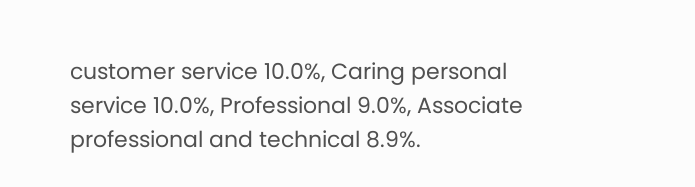customer service 10.0%, Caring personal service 10.0%, Professional 9.0%, Associate professional and technical 8.9%.